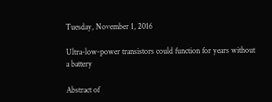Tuesday, November 1, 2016

Ultra-low-power transistors could function for years without a battery

Abstract of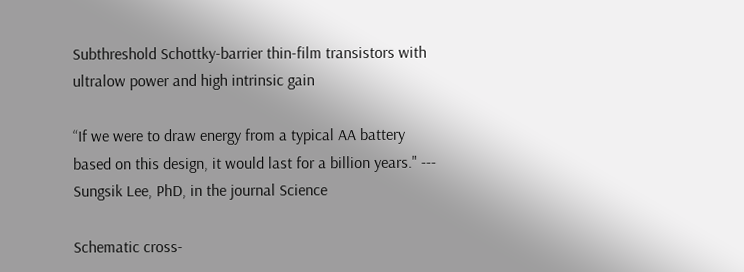Subthreshold Schottky-barrier thin-film transistors with ultralow power and high intrinsic gain

“If we were to draw energy from a typical AA battery based on this design, it would last for a billion years." --- Sungsik Lee, PhD, in the journal Science

Schematic cross-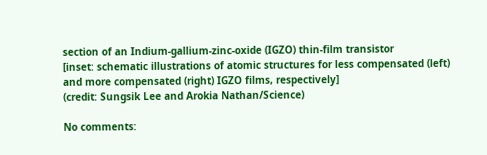section of an Indium-gallium-zinc-oxide (IGZO) thin-film transistor
[inset: schematic illustrations of atomic structures for less compensated (left)
and more compensated (right) IGZO films, respectively]
(credit: Sungsik Lee and Arokia Nathan/Science)

No comments: